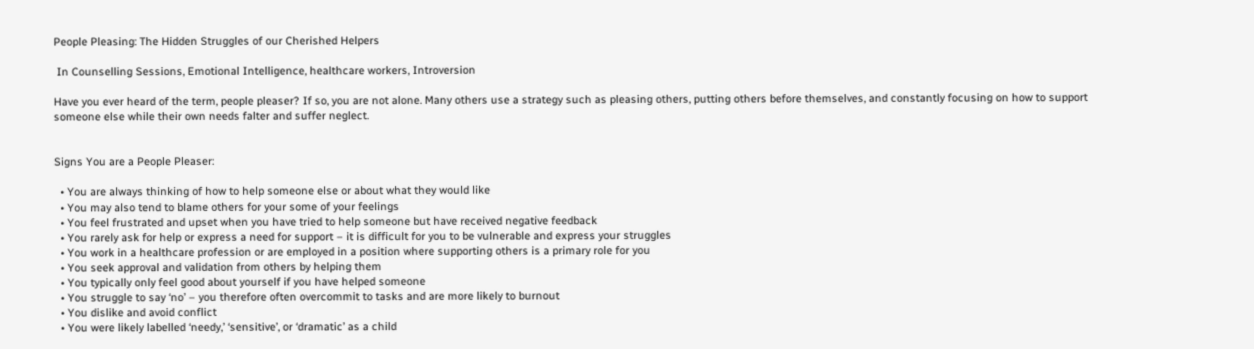People Pleasing: The Hidden Struggles of our Cherished Helpers

 In Counselling Sessions, Emotional Intelligence, healthcare workers, Introversion

Have you ever heard of the term, people pleaser? If so, you are not alone. Many others use a strategy such as pleasing others, putting others before themselves, and constantly focusing on how to support someone else while their own needs falter and suffer neglect.


Signs You are a People Pleaser:

  • You are always thinking of how to help someone else or about what they would like
  • You may also tend to blame others for your some of your feelings
  • You feel frustrated and upset when you have tried to help someone but have received negative feedback
  • You rarely ask for help or express a need for support – it is difficult for you to be vulnerable and express your struggles
  • You work in a healthcare profession or are employed in a position where supporting others is a primary role for you
  • You seek approval and validation from others by helping them
  • You typically only feel good about yourself if you have helped someone
  • You struggle to say ‘no’ – you therefore often overcommit to tasks and are more likely to burnout
  • You dislike and avoid conflict
  • You were likely labelled ‘needy,’ ‘sensitive’, or ‘dramatic’ as a child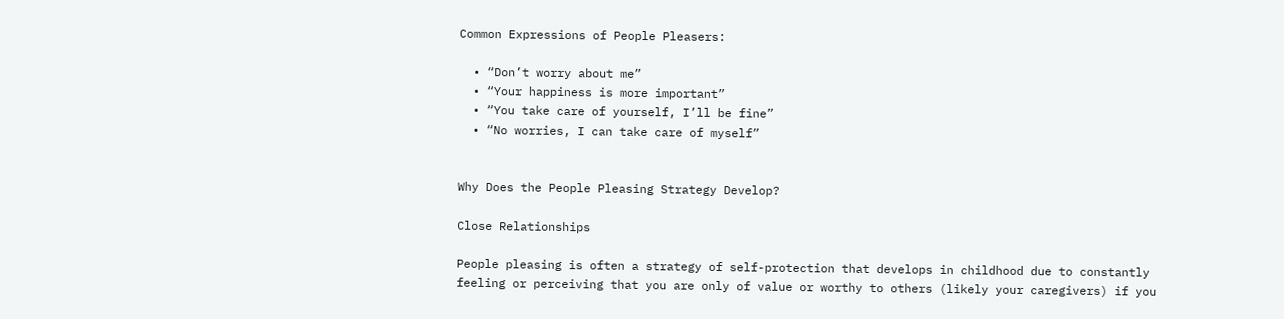Common Expressions of People Pleasers:

  • “Don’t worry about me”
  • “Your happiness is more important”
  • “You take care of yourself, I’ll be fine”
  • “No worries, I can take care of myself”


Why Does the People Pleasing Strategy Develop?

Close Relationships

People pleasing is often a strategy of self-protection that develops in childhood due to constantly feeling or perceiving that you are only of value or worthy to others (likely your caregivers) if you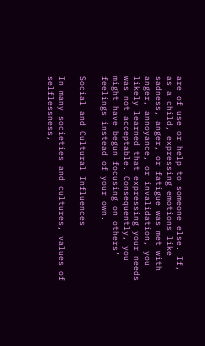are of use or help to someone else. If, as a child, expressing emotions like sadness, anger, or fatigue was met with anger, annoyance, or invalidation, you likely learned that expressing your needs was not acceptable. Consequently, you might have begun focusing on others’ feelings instead of your own.

Social and Cultural Influences

In many societies and cultures, values of selflessness,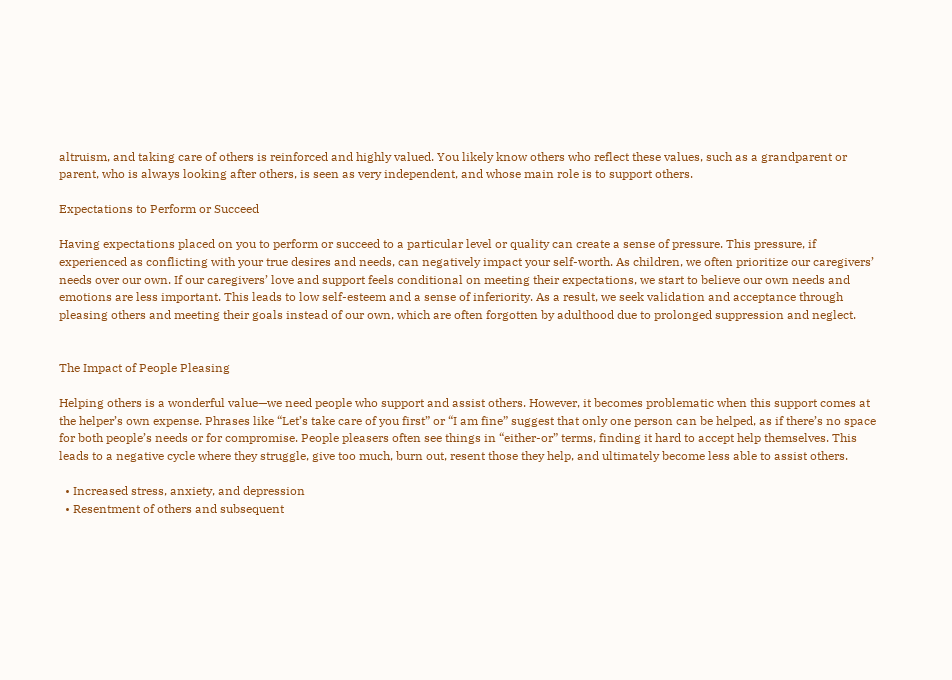altruism, and taking care of others is reinforced and highly valued. You likely know others who reflect these values, such as a grandparent or parent, who is always looking after others, is seen as very independent, and whose main role is to support others.

Expectations to Perform or Succeed

Having expectations placed on you to perform or succeed to a particular level or quality can create a sense of pressure. This pressure, if experienced as conflicting with your true desires and needs, can negatively impact your self-worth. As children, we often prioritize our caregivers’ needs over our own. If our caregivers’ love and support feels conditional on meeting their expectations, we start to believe our own needs and emotions are less important. This leads to low self-esteem and a sense of inferiority. As a result, we seek validation and acceptance through pleasing others and meeting their goals instead of our own, which are often forgotten by adulthood due to prolonged suppression and neglect.


The Impact of People Pleasing

Helping others is a wonderful value—we need people who support and assist others. However, it becomes problematic when this support comes at the helper’s own expense. Phrases like “Let’s take care of you first” or “I am fine” suggest that only one person can be helped, as if there’s no space for both people’s needs or for compromise. People pleasers often see things in “either-or” terms, finding it hard to accept help themselves. This leads to a negative cycle where they struggle, give too much, burn out, resent those they help, and ultimately become less able to assist others.

  • Increased stress, anxiety, and depression
  • Resentment of others and subsequent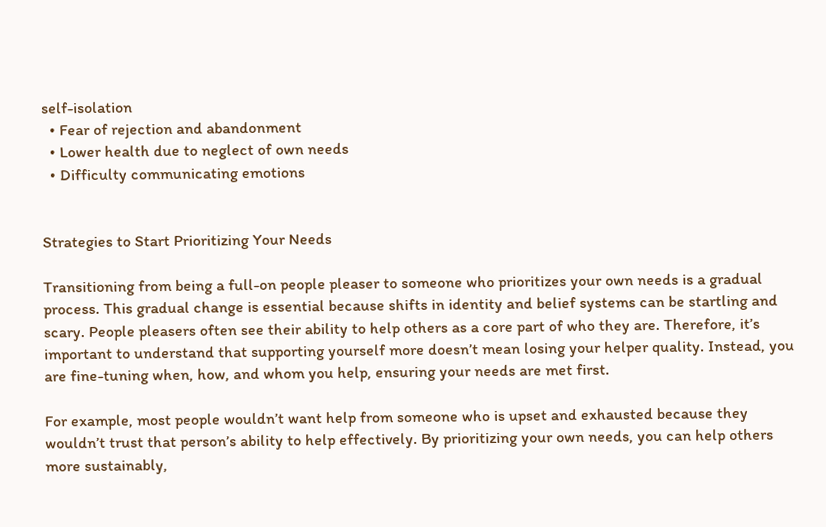self-isolation
  • Fear of rejection and abandonment
  • Lower health due to neglect of own needs
  • Difficulty communicating emotions


Strategies to Start Prioritizing Your Needs

Transitioning from being a full-on people pleaser to someone who prioritizes your own needs is a gradual process. This gradual change is essential because shifts in identity and belief systems can be startling and scary. People pleasers often see their ability to help others as a core part of who they are. Therefore, it’s important to understand that supporting yourself more doesn’t mean losing your helper quality. Instead, you are fine-tuning when, how, and whom you help, ensuring your needs are met first.

For example, most people wouldn’t want help from someone who is upset and exhausted because they wouldn’t trust that person’s ability to help effectively. By prioritizing your own needs, you can help others more sustainably,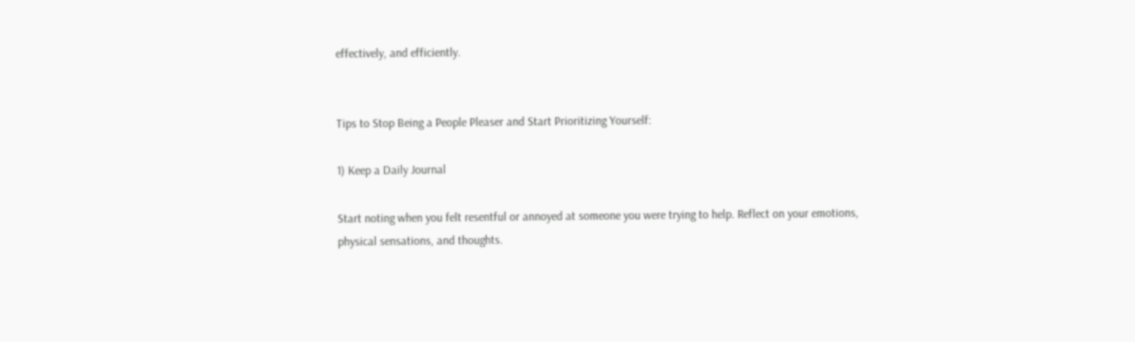effectively, and efficiently.


Tips to Stop Being a People Pleaser and Start Prioritizing Yourself:

1) Keep a Daily Journal

Start noting when you felt resentful or annoyed at someone you were trying to help. Reflect on your emotions, physical sensations, and thoughts.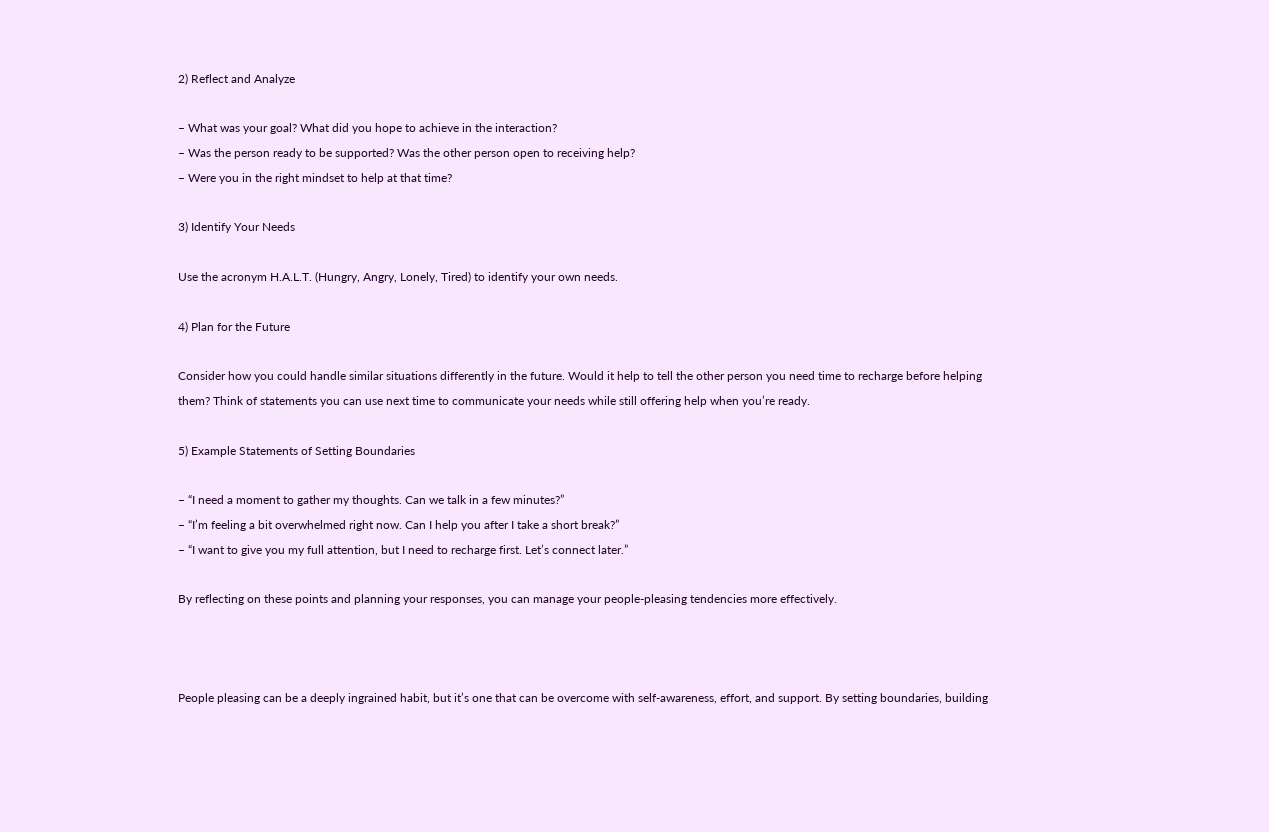2) Reflect and Analyze

– What was your goal? What did you hope to achieve in the interaction?
– Was the person ready to be supported? Was the other person open to receiving help?
– Were you in the right mindset to help at that time?

3) Identify Your Needs

Use the acronym H.A.L.T. (Hungry, Angry, Lonely, Tired) to identify your own needs.

4) Plan for the Future

Consider how you could handle similar situations differently in the future. Would it help to tell the other person you need time to recharge before helping them? Think of statements you can use next time to communicate your needs while still offering help when you’re ready.

5) Example Statements of Setting Boundaries

– “I need a moment to gather my thoughts. Can we talk in a few minutes?”
– “I’m feeling a bit overwhelmed right now. Can I help you after I take a short break?”
– “I want to give you my full attention, but I need to recharge first. Let’s connect later.”

By reflecting on these points and planning your responses, you can manage your people-pleasing tendencies more effectively.



People pleasing can be a deeply ingrained habit, but it’s one that can be overcome with self-awareness, effort, and support. By setting boundaries, building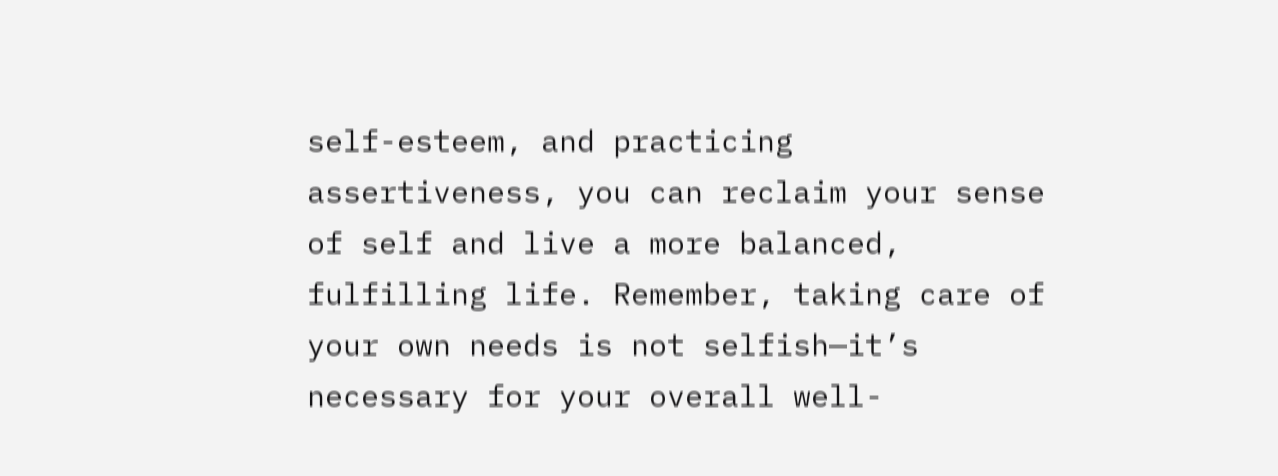self-esteem, and practicing assertiveness, you can reclaim your sense of self and live a more balanced, fulfilling life. Remember, taking care of your own needs is not selfish—it’s necessary for your overall well-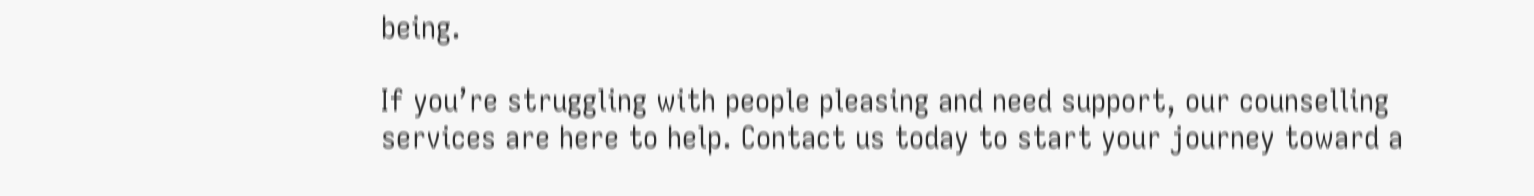being.

If you’re struggling with people pleasing and need support, our counselling services are here to help. Contact us today to start your journey toward a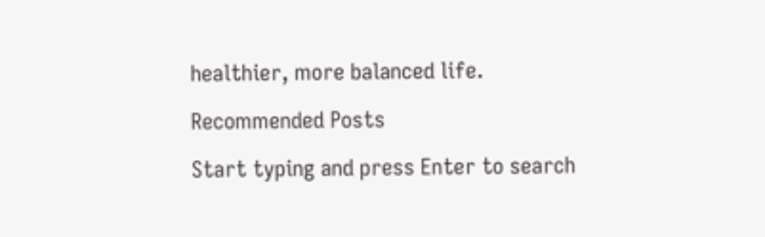healthier, more balanced life.

Recommended Posts

Start typing and press Enter to search